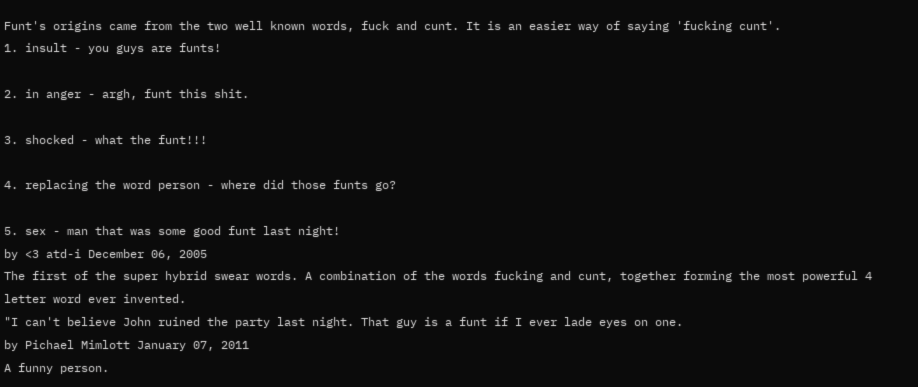Funt's origins came from the two well known words, fuck and cunt. It is an easier way of saying 'fucking cunt'.
1. insult - you guys are funts!

2. in anger - argh, funt this shit.

3. shocked - what the funt!!!

4. replacing the word person - where did those funts go?

5. sex - man that was some good funt last night!
by <3 atd-i December 06, 2005
The first of the super hybrid swear words. A combination of the words fucking and cunt, together forming the most powerful 4 letter word ever invented.
"I can't believe John ruined the party last night. That guy is a funt if I ever lade eyes on one.
by Pichael Mimlott January 07, 2011
A funny person.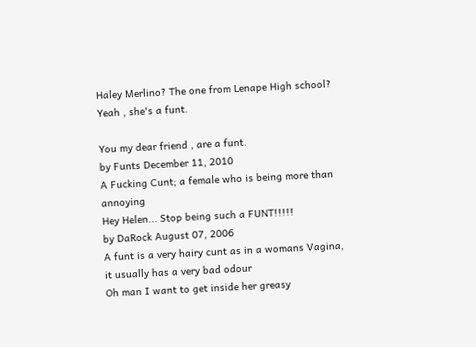Haley Merlino? The one from Lenape High school? Yeah , she's a funt.

You my dear friend , are a funt.
by Funts December 11, 2010
A Fucking Cunt; a female who is being more than annoying
Hey Helen... Stop being such a FUNT!!!!!
by DaRock August 07, 2006
A funt is a very hairy cunt as in a womans Vagina, it usually has a very bad odour
Oh man I want to get inside her greasy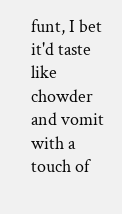funt, I bet it'd taste like chowder and vomit with a touch of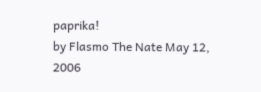paprika!
by Flasmo The Nate May 12, 2006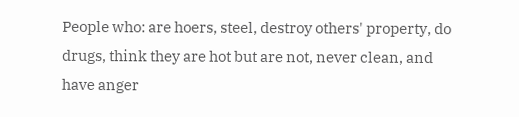People who: are hoers, steel, destroy others' property, do drugs, think they are hot but are not, never clean, and have anger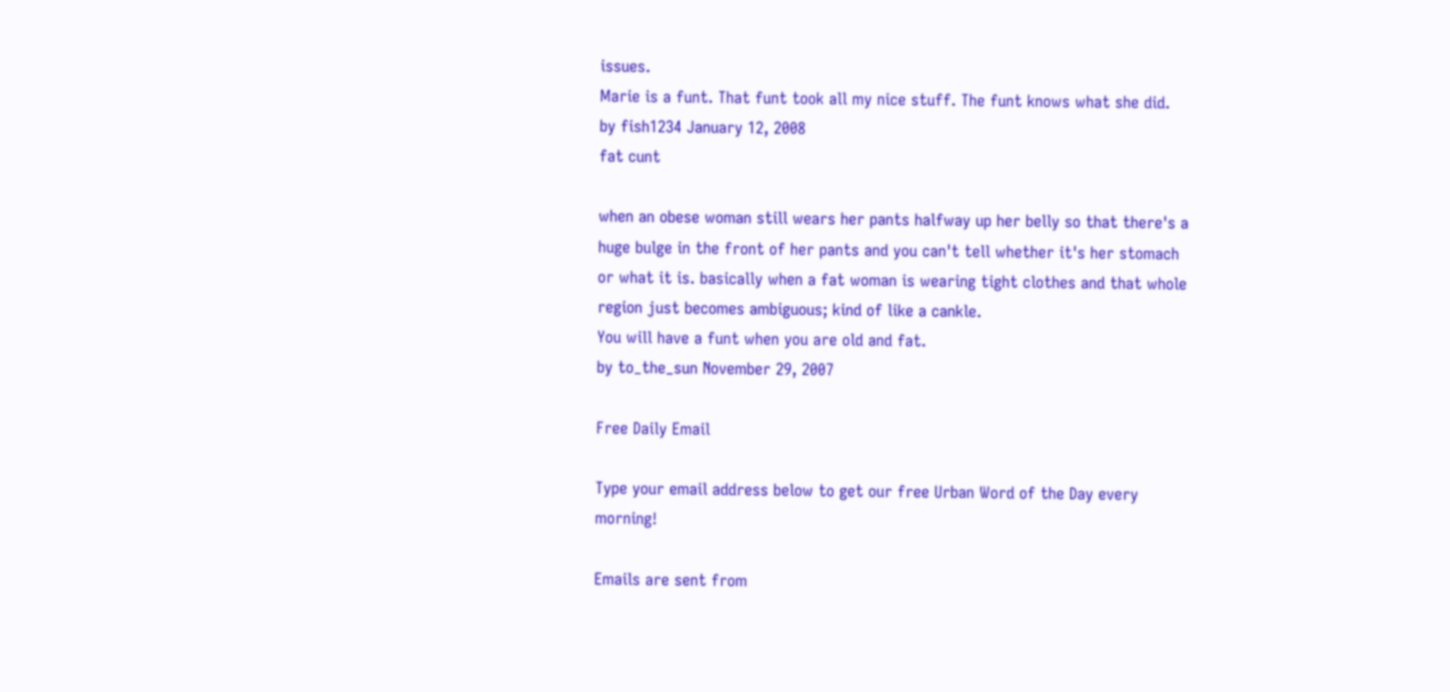issues.
Marie is a funt. That funt took all my nice stuff. The funt knows what she did.
by fish1234 January 12, 2008
fat cunt

when an obese woman still wears her pants halfway up her belly so that there's a huge bulge in the front of her pants and you can't tell whether it's her stomach or what it is. basically when a fat woman is wearing tight clothes and that whole region just becomes ambiguous; kind of like a cankle.
You will have a funt when you are old and fat.
by to_the_sun November 29, 2007

Free Daily Email

Type your email address below to get our free Urban Word of the Day every morning!

Emails are sent from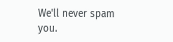We'll never spam you.